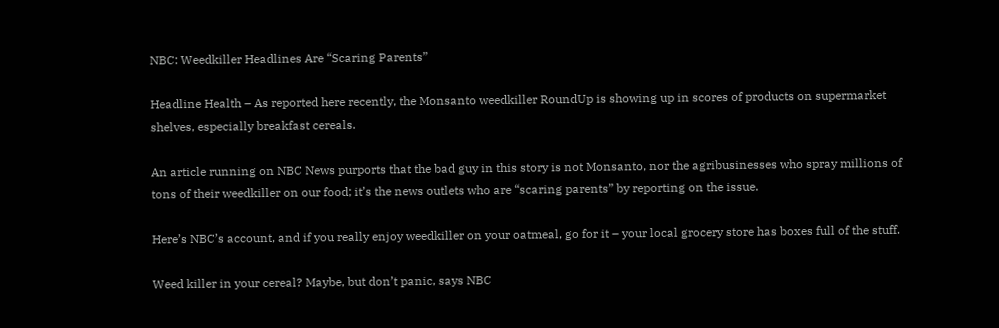NBC: Weedkiller Headlines Are “Scaring Parents”

Headline Health – As reported here recently, the Monsanto weedkiller RoundUp is showing up in scores of products on supermarket shelves, especially breakfast cereals.

An article running on NBC News purports that the bad guy in this story is not Monsanto, nor the agribusinesses who spray millions of tons of their weedkiller on our food; it’s the news outlets who are “scaring parents” by reporting on the issue.

Here’s NBC’s account, and if you really enjoy weedkiller on your oatmeal, go for it – your local grocery store has boxes full of the stuff.

Weed killer in your cereal? Maybe, but don’t panic, says NBC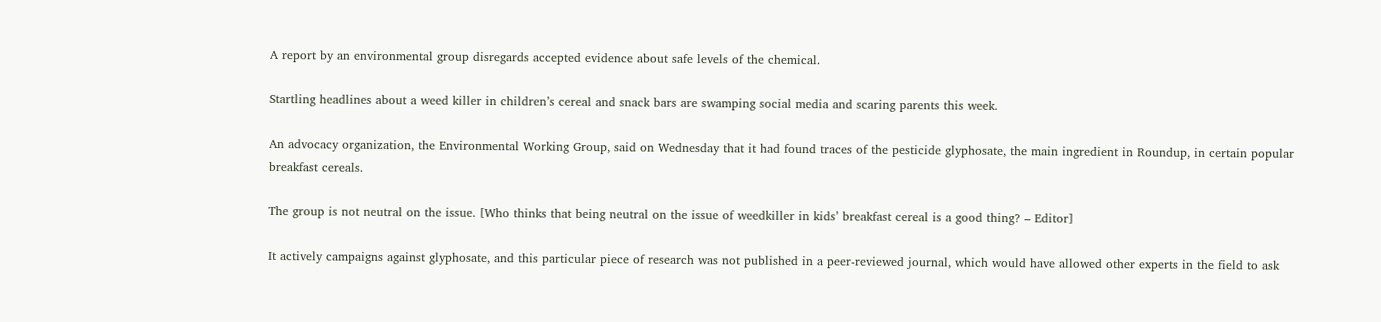A report by an environmental group disregards accepted evidence about safe levels of the chemical.

Startling headlines about a weed killer in children’s cereal and snack bars are swamping social media and scaring parents this week.

An advocacy organization, the Environmental Working Group, said on Wednesday that it had found traces of the pesticide glyphosate, the main ingredient in Roundup, in certain popular breakfast cereals.

The group is not neutral on the issue. [Who thinks that being neutral on the issue of weedkiller in kids’ breakfast cereal is a good thing? – Editor]

It actively campaigns against glyphosate, and this particular piece of research was not published in a peer-reviewed journal, which would have allowed other experts in the field to ask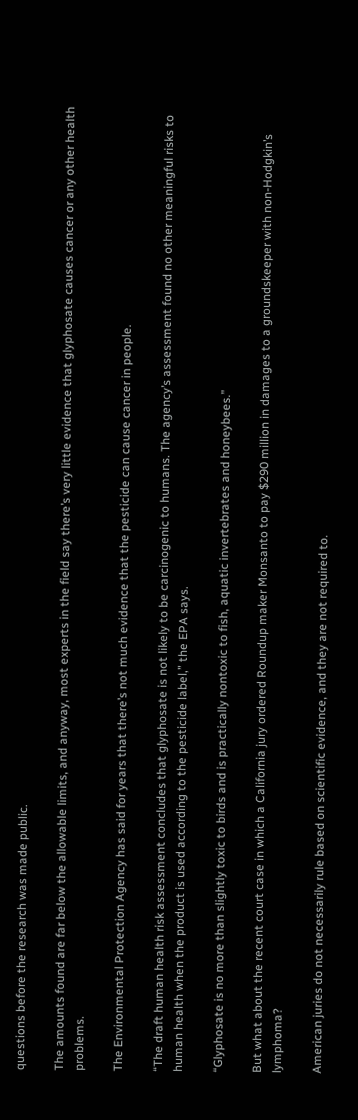questions before the research was made public.

The amounts found are far below the allowable limits, and anyway, most experts in the field say there’s very little evidence that glyphosate causes cancer or any other health problems.

The Environmental Protection Agency has said for years that there’s not much evidence that the pesticide can cause cancer in people.

“The draft human health risk assessment concludes that glyphosate is not likely to be carcinogenic to humans. The agency’s assessment found no other meaningful risks to human health when the product is used according to the pesticide label,” the EPA says.

“Glyphosate is no more than slightly toxic to birds and is practically nontoxic to fish, aquatic invertebrates and honeybees.”

But what about the recent court case in which a California jury ordered Roundup maker Monsanto to pay $290 million in damages to a groundskeeper with non-Hodgkin’s lymphoma?

American juries do not necessarily rule based on scientific evidence, and they are not required to.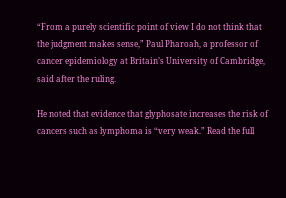“From a purely scientific point of view I do not think that the judgment makes sense,” Paul Pharoah, a professor of cancer epidemiology at Britain’s University of Cambridge, said after the ruling.

He noted that evidence that glyphosate increases the risk of cancers such as lymphoma is “very weak.” Read the full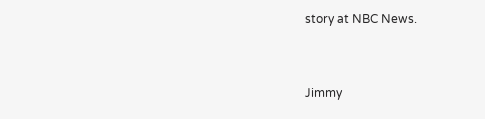story at NBC News.


Jimmy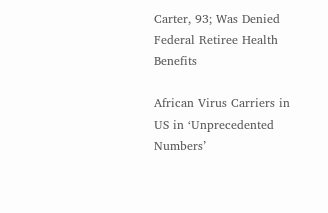Carter, 93; Was Denied Federal Retiree Health Benefits

African Virus Carriers in US in ‘Unprecedented Numbers’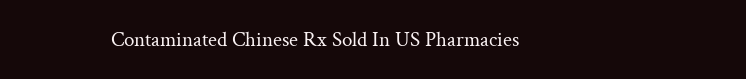Contaminated Chinese Rx Sold In US Pharmacies